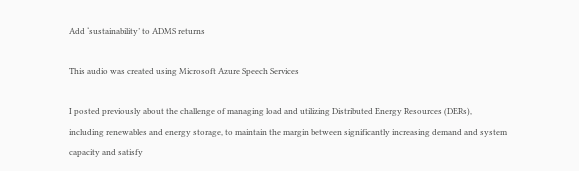Add ‘sustainability’ to ADMS returns

This audio was created using Microsoft Azure Speech Services

I posted previously about the challenge of managing load and utilizing Distributed Energy Resources (DERs), including renewables and energy storage, to maintain the margin between significantly increasing demand and system capacity and satisfy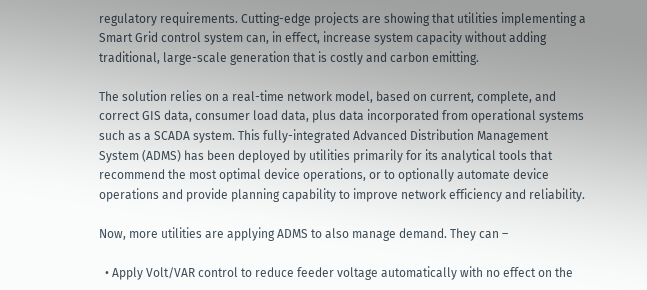regulatory requirements. Cutting-edge projects are showing that utilities implementing a Smart Grid control system can, in effect, increase system capacity without adding traditional, large-scale generation that is costly and carbon emitting.

The solution relies on a real-time network model, based on current, complete, and correct GIS data, consumer load data, plus data incorporated from operational systems such as a SCADA system. This fully-integrated Advanced Distribution Management System (ADMS) has been deployed by utilities primarily for its analytical tools that recommend the most optimal device operations, or to optionally automate device operations and provide planning capability to improve network efficiency and reliability.

Now, more utilities are applying ADMS to also manage demand. They can –

  • Apply Volt/VAR control to reduce feeder voltage automatically with no effect on the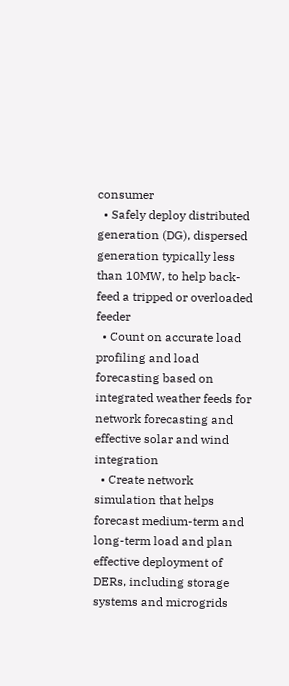consumer
  • Safely deploy distributed generation (DG), dispersed generation typically less than 10MW, to help back-feed a tripped or overloaded feeder
  • Count on accurate load profiling and load forecasting based on integrated weather feeds for network forecasting and effective solar and wind integration
  • Create network simulation that helps forecast medium-term and long-term load and plan effective deployment of DERs, including storage systems and microgrids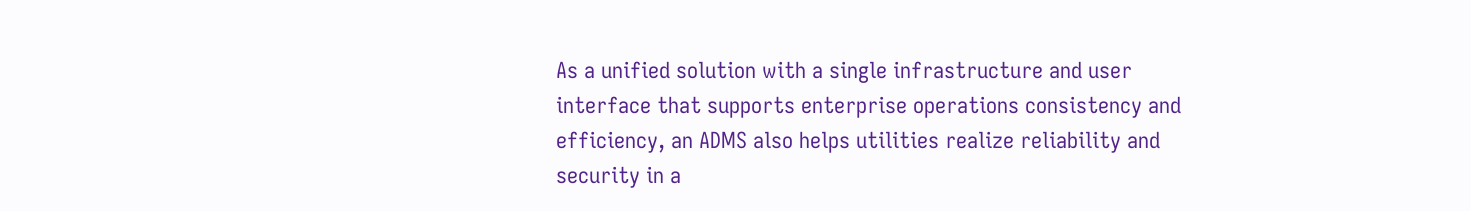As a unified solution with a single infrastructure and user interface that supports enterprise operations consistency and efficiency, an ADMS also helps utilities realize reliability and security in a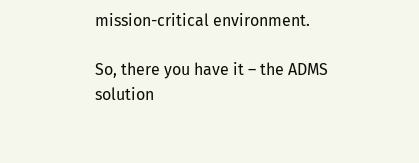mission-critical environment.

So, there you have it – the ADMS solution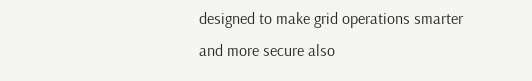designed to make grid operations smarter and more secure also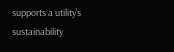supports a utility’s sustainability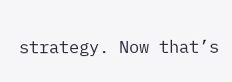strategy. Now that’s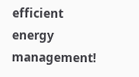efficient energy management!